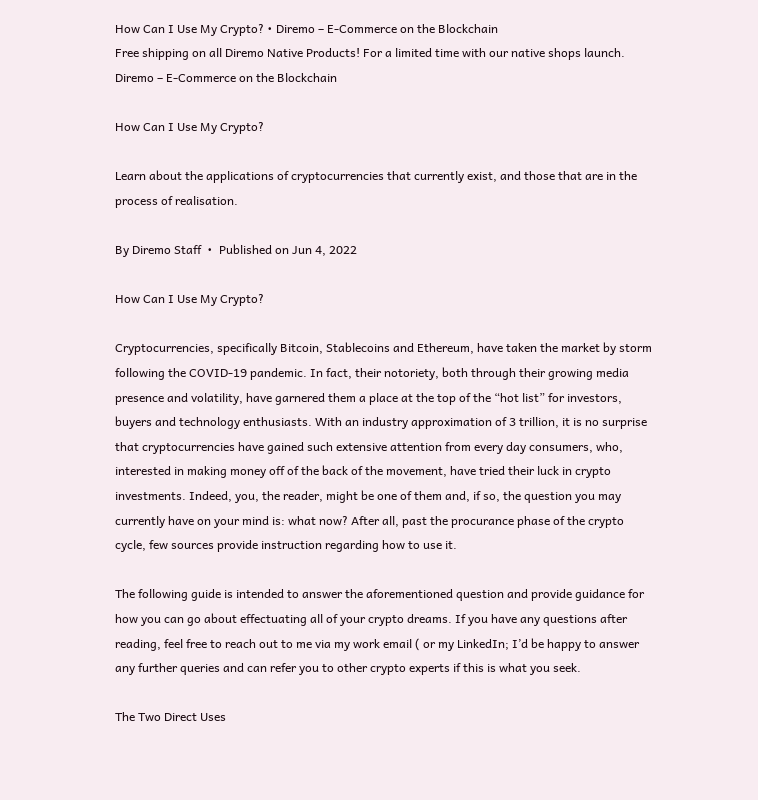How Can I Use My Crypto? • Diremo – E-Commerce on the Blockchain
Free shipping on all Diremo Native Products! For a limited time with our native shops launch.
Diremo – E-Commerce on the Blockchain

How Can I Use My Crypto?

Learn about the applications of cryptocurrencies that currently exist, and those that are in the process of realisation.

By Diremo Staff  •  Published on Jun 4, 2022

How Can I Use My Crypto?

Cryptocurrencies, specifically Bitcoin, Stablecoins and Ethereum, have taken the market by storm following the COVID-19 pandemic. In fact, their notoriety, both through their growing media presence and volatility, have garnered them a place at the top of the “hot list” for investors, buyers and technology enthusiasts. With an industry approximation of 3 trillion, it is no surprise that cryptocurrencies have gained such extensive attention from every day consumers, who, interested in making money off of the back of the movement, have tried their luck in crypto investments. Indeed, you, the reader, might be one of them and, if so, the question you may currently have on your mind is: what now? After all, past the procurance phase of the crypto cycle, few sources provide instruction regarding how to use it.

The following guide is intended to answer the aforementioned question and provide guidance for how you can go about effectuating all of your crypto dreams. If you have any questions after reading, feel free to reach out to me via my work email ( or my LinkedIn; I’d be happy to answer any further queries and can refer you to other crypto experts if this is what you seek.

The Two Direct Uses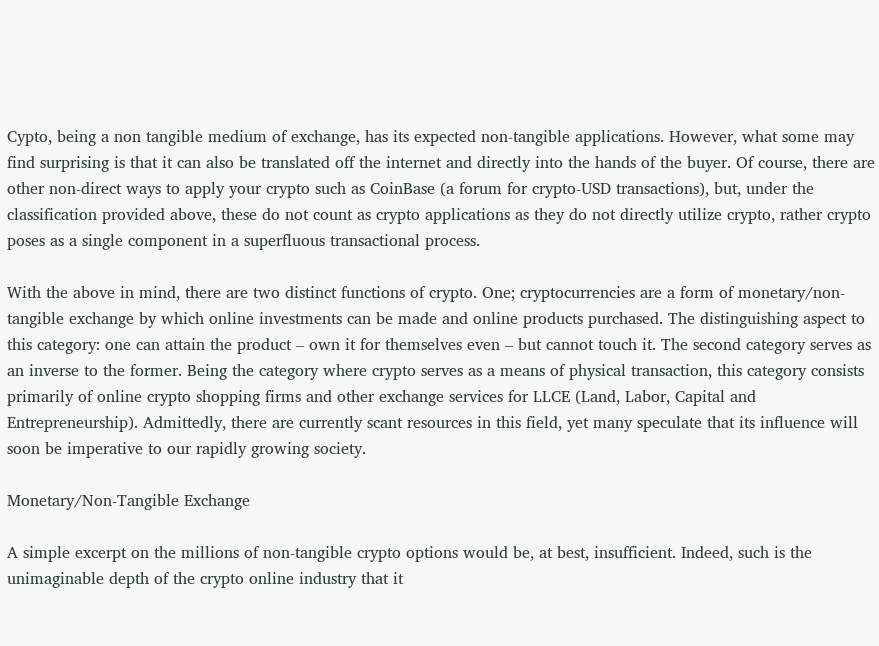Cypto, being a non tangible medium of exchange, has its expected non-tangible applications. However, what some may find surprising is that it can also be translated off the internet and directly into the hands of the buyer. Of course, there are other non-direct ways to apply your crypto such as CoinBase (a forum for crypto-USD transactions), but, under the classification provided above, these do not count as crypto applications as they do not directly utilize crypto, rather crypto poses as a single component in a superfluous transactional process.

With the above in mind, there are two distinct functions of crypto. One; cryptocurrencies are a form of monetary/non-tangible exchange by which online investments can be made and online products purchased. The distinguishing aspect to this category: one can attain the product – own it for themselves even – but cannot touch it. The second category serves as an inverse to the former. Being the category where crypto serves as a means of physical transaction, this category consists primarily of online crypto shopping firms and other exchange services for LLCE (Land, Labor, Capital and Entrepreneurship). Admittedly, there are currently scant resources in this field, yet many speculate that its influence will soon be imperative to our rapidly growing society.

Monetary/Non-Tangible Exchange

A simple excerpt on the millions of non-tangible crypto options would be, at best, insufficient. Indeed, such is the unimaginable depth of the crypto online industry that it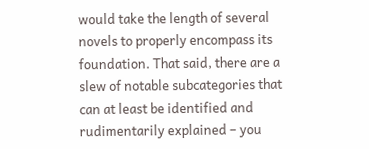would take the length of several novels to properly encompass its foundation. That said, there are a slew of notable subcategories that can at least be identified and rudimentarily explained – you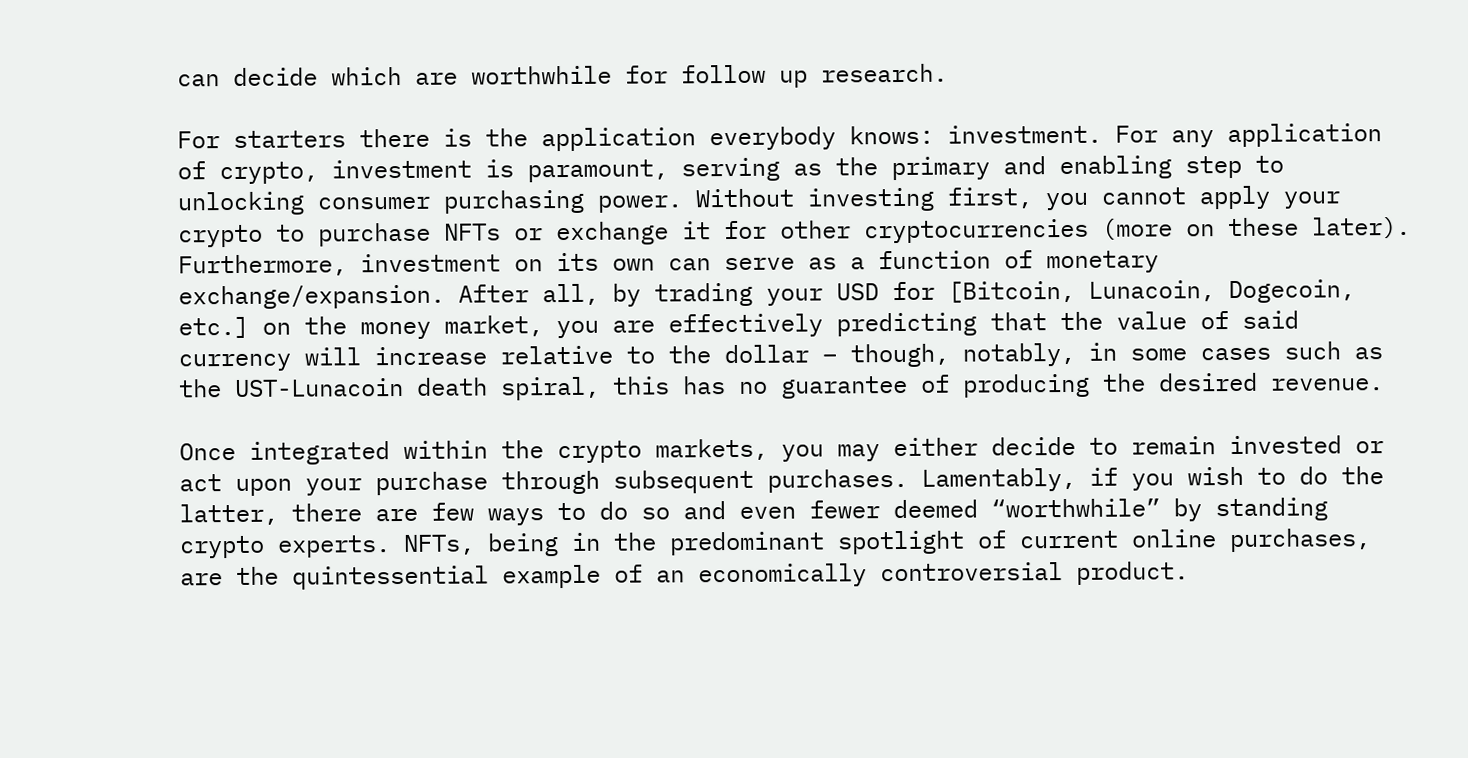can decide which are worthwhile for follow up research.

For starters there is the application everybody knows: investment. For any application of crypto, investment is paramount, serving as the primary and enabling step to unlocking consumer purchasing power. Without investing first, you cannot apply your crypto to purchase NFTs or exchange it for other cryptocurrencies (more on these later). Furthermore, investment on its own can serve as a function of monetary exchange/expansion. After all, by trading your USD for [Bitcoin, Lunacoin, Dogecoin, etc.] on the money market, you are effectively predicting that the value of said currency will increase relative to the dollar – though, notably, in some cases such as the UST-Lunacoin death spiral, this has no guarantee of producing the desired revenue.

Once integrated within the crypto markets, you may either decide to remain invested or act upon your purchase through subsequent purchases. Lamentably, if you wish to do the latter, there are few ways to do so and even fewer deemed “worthwhile” by standing crypto experts. NFTs, being in the predominant spotlight of current online purchases, are the quintessential example of an economically controversial product.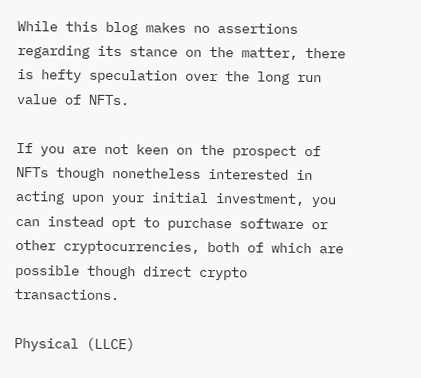While this blog makes no assertions regarding its stance on the matter, there is hefty speculation over the long run value of NFTs.

If you are not keen on the prospect of NFTs though nonetheless interested in acting upon your initial investment, you can instead opt to purchase software or other cryptocurrencies, both of which are possible though direct crypto transactions.

Physical (LLCE)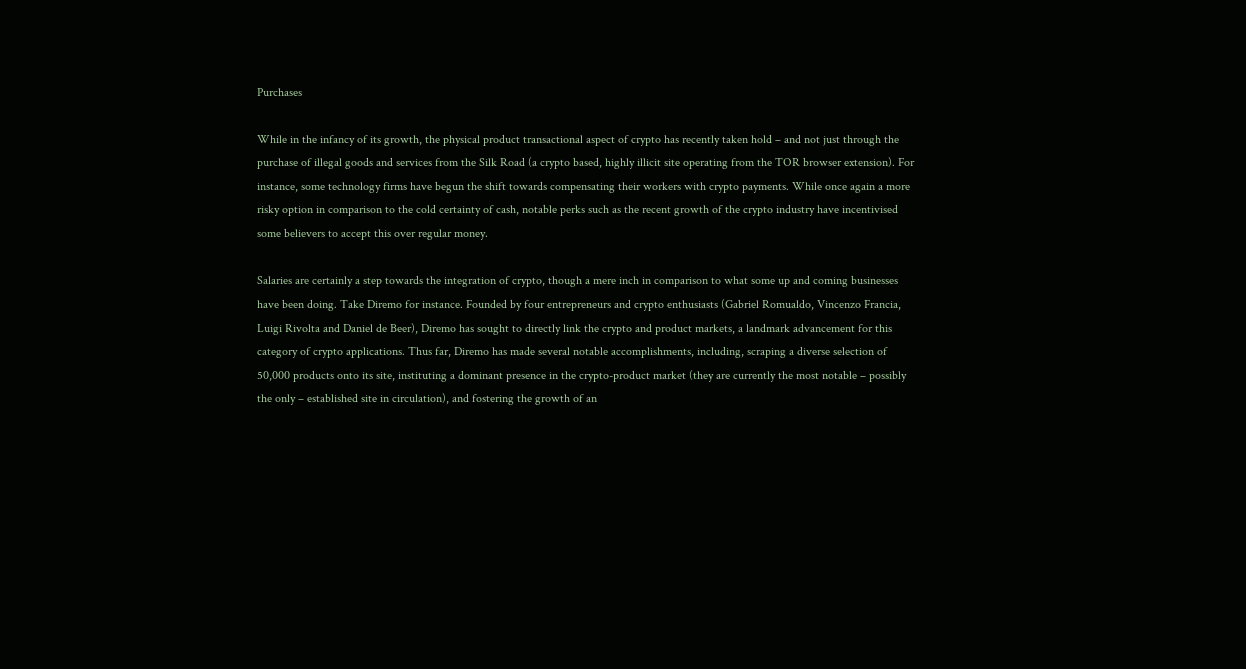Purchases

While in the infancy of its growth, the physical product transactional aspect of crypto has recently taken hold – and not just through the purchase of illegal goods and services from the Silk Road (a crypto based, highly illicit site operating from the TOR browser extension). For instance, some technology firms have begun the shift towards compensating their workers with crypto payments. While once again a more risky option in comparison to the cold certainty of cash, notable perks such as the recent growth of the crypto industry have incentivised some believers to accept this over regular money.

Salaries are certainly a step towards the integration of crypto, though a mere inch in comparison to what some up and coming businesses have been doing. Take Diremo for instance. Founded by four entrepreneurs and crypto enthusiasts (Gabriel Romualdo, Vincenzo Francia, Luigi Rivolta and Daniel de Beer), Diremo has sought to directly link the crypto and product markets, a landmark advancement for this category of crypto applications. Thus far, Diremo has made several notable accomplishments, including, scraping a diverse selection of 50,000 products onto its site, instituting a dominant presence in the crypto-product market (they are currently the most notable – possibly the only – established site in circulation), and fostering the growth of an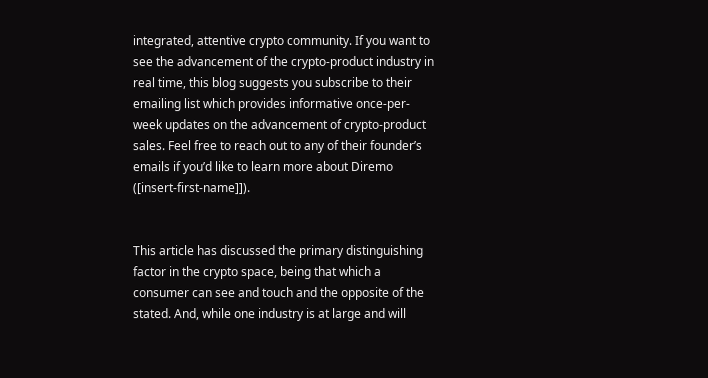integrated, attentive crypto community. If you want to see the advancement of the crypto-product industry in real time, this blog suggests you subscribe to their emailing list which provides informative once-per-week updates on the advancement of crypto-product sales. Feel free to reach out to any of their founder’s emails if you’d like to learn more about Diremo ([insert-first-name]]).


This article has discussed the primary distinguishing factor in the crypto space, being that which a consumer can see and touch and the opposite of the stated. And, while one industry is at large and will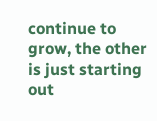continue to grow, the other is just starting out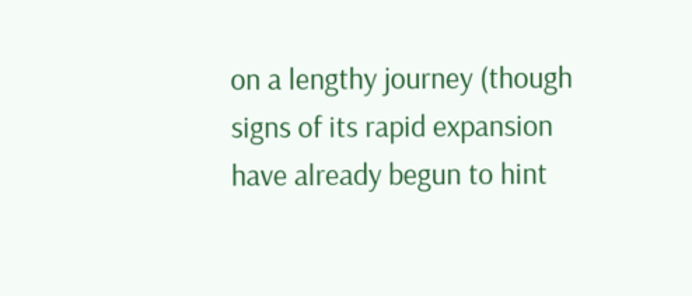on a lengthy journey (though signs of its rapid expansion have already begun to hint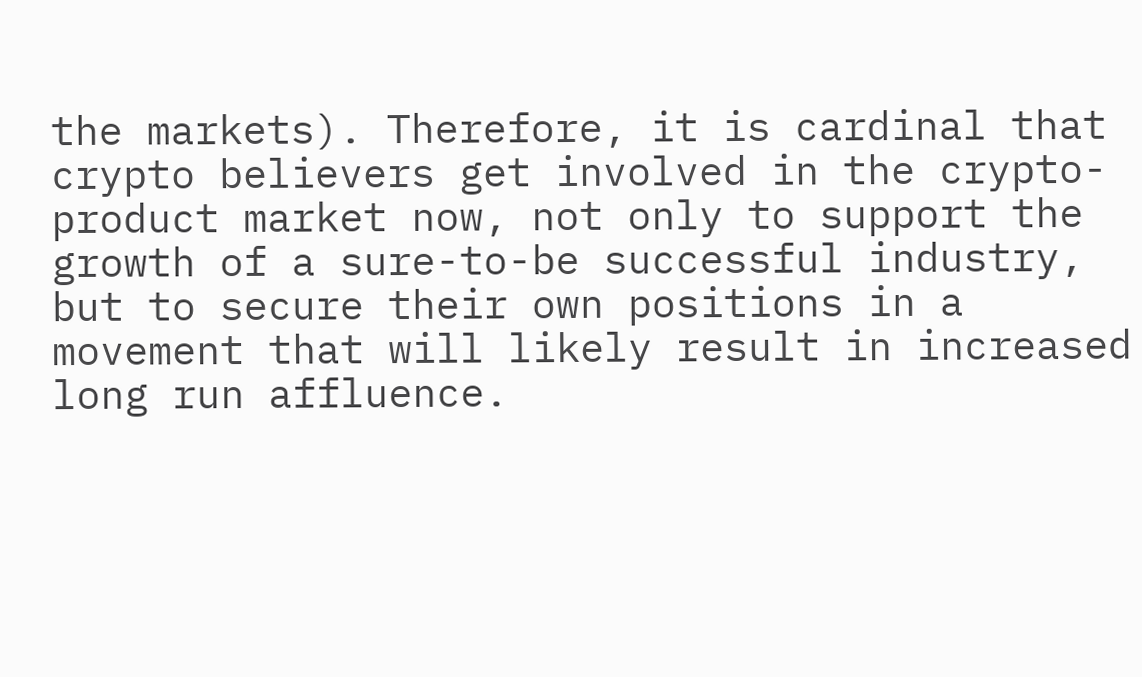the markets). Therefore, it is cardinal that crypto believers get involved in the crypto-product market now, not only to support the growth of a sure-to-be successful industry, but to secure their own positions in a movement that will likely result in increased long run affluence.